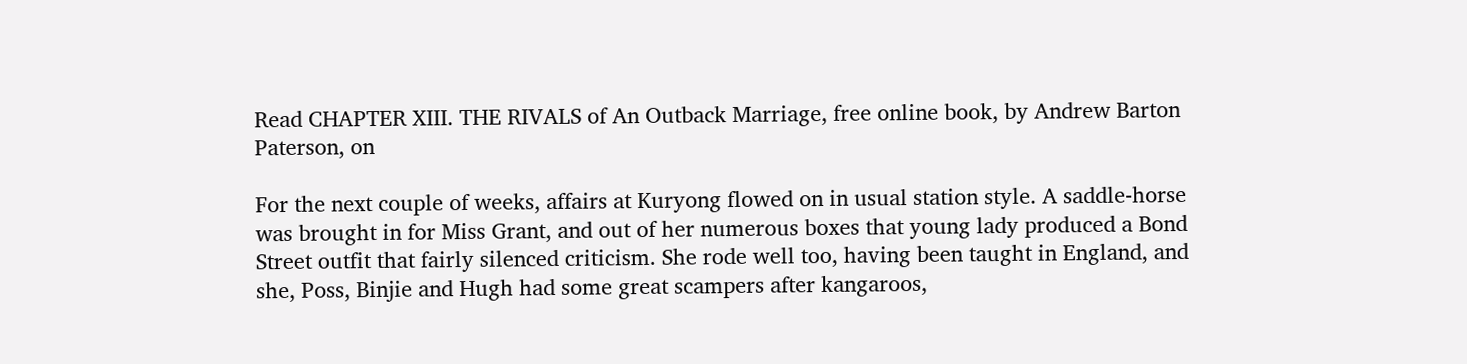Read CHAPTER XIII. THE RIVALS of An Outback Marriage, free online book, by Andrew Barton Paterson, on

For the next couple of weeks, affairs at Kuryong flowed on in usual station style. A saddle-horse was brought in for Miss Grant, and out of her numerous boxes that young lady produced a Bond Street outfit that fairly silenced criticism. She rode well too, having been taught in England, and she, Poss, Binjie and Hugh had some great scampers after kangaroos,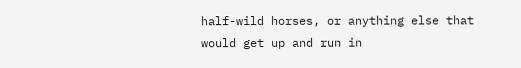half-wild horses, or anything else that would get up and run in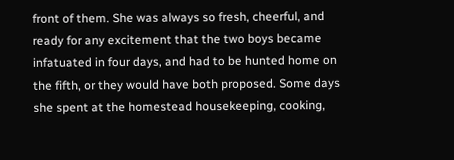front of them. She was always so fresh, cheerful, and ready for any excitement that the two boys became infatuated in four days, and had to be hunted home on the fifth, or they would have both proposed. Some days she spent at the homestead housekeeping, cooking,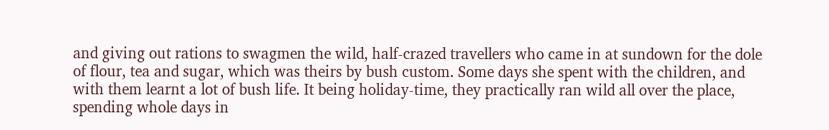and giving out rations to swagmen the wild, half-crazed travellers who came in at sundown for the dole of flour, tea and sugar, which was theirs by bush custom. Some days she spent with the children, and with them learnt a lot of bush life. It being holiday-time, they practically ran wild all over the place, spending whole days in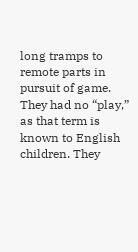long tramps to remote parts in pursuit of game. They had no “play,” as that term is known to English children. They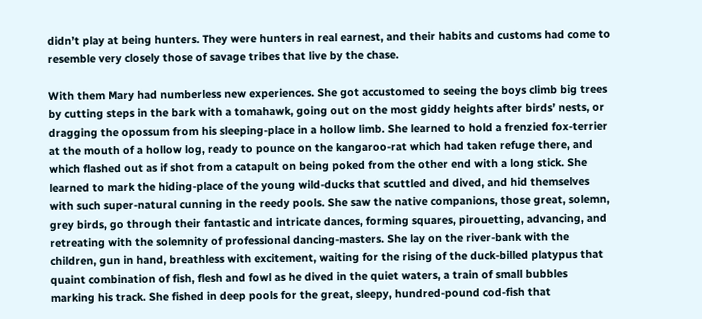didn’t play at being hunters. They were hunters in real earnest, and their habits and customs had come to resemble very closely those of savage tribes that live by the chase.

With them Mary had numberless new experiences. She got accustomed to seeing the boys climb big trees by cutting steps in the bark with a tomahawk, going out on the most giddy heights after birds’ nests, or dragging the opossum from his sleeping-place in a hollow limb. She learned to hold a frenzied fox-terrier at the mouth of a hollow log, ready to pounce on the kangaroo-rat which had taken refuge there, and which flashed out as if shot from a catapult on being poked from the other end with a long stick. She learned to mark the hiding-place of the young wild-ducks that scuttled and dived, and hid themselves with such super-natural cunning in the reedy pools. She saw the native companions, those great, solemn, grey birds, go through their fantastic and intricate dances, forming squares, pirouetting, advancing, and retreating with the solemnity of professional dancing-masters. She lay on the river-bank with the children, gun in hand, breathless with excitement, waiting for the rising of the duck-billed platypus that quaint combination of fish, flesh and fowl as he dived in the quiet waters, a train of small bubbles marking his track. She fished in deep pools for the great, sleepy, hundred-pound cod-fish that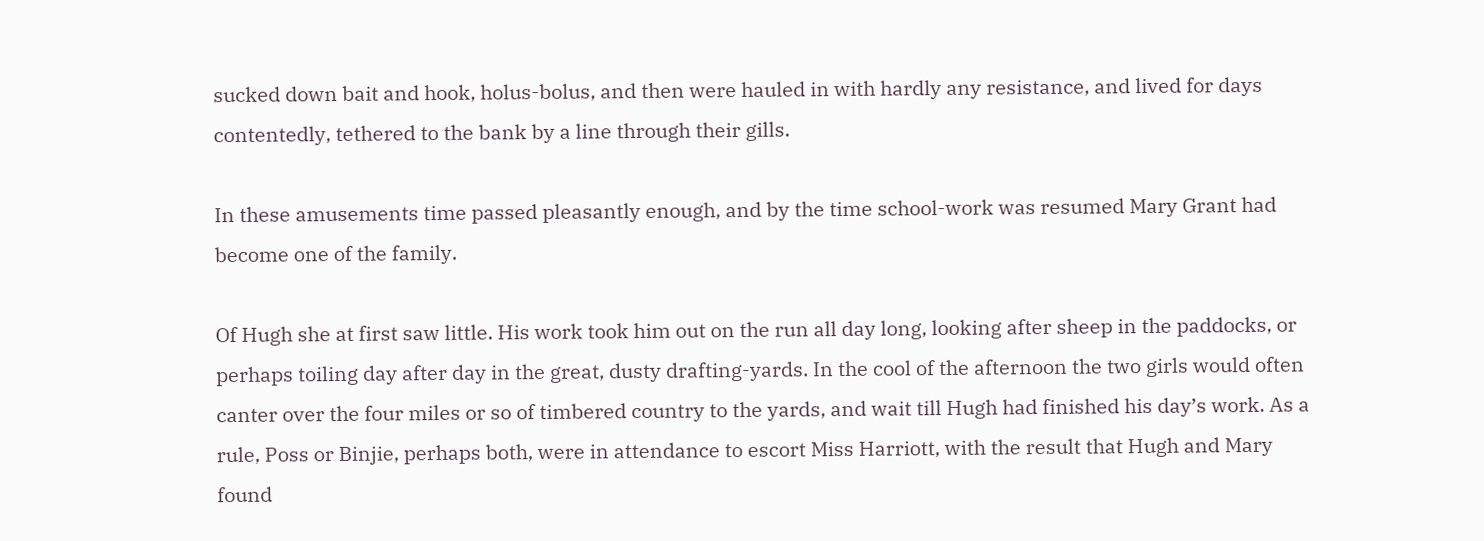sucked down bait and hook, holus-bolus, and then were hauled in with hardly any resistance, and lived for days contentedly, tethered to the bank by a line through their gills.

In these amusements time passed pleasantly enough, and by the time school-work was resumed Mary Grant had become one of the family.

Of Hugh she at first saw little. His work took him out on the run all day long, looking after sheep in the paddocks, or perhaps toiling day after day in the great, dusty drafting-yards. In the cool of the afternoon the two girls would often canter over the four miles or so of timbered country to the yards, and wait till Hugh had finished his day’s work. As a rule, Poss or Binjie, perhaps both, were in attendance to escort Miss Harriott, with the result that Hugh and Mary found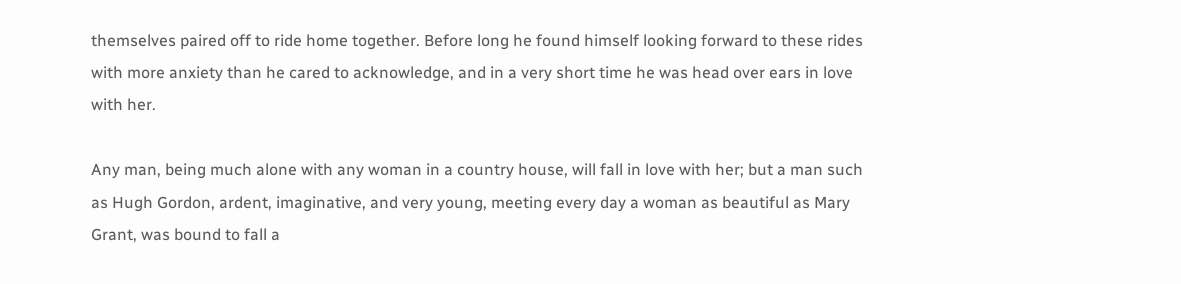themselves paired off to ride home together. Before long he found himself looking forward to these rides with more anxiety than he cared to acknowledge, and in a very short time he was head over ears in love with her.

Any man, being much alone with any woman in a country house, will fall in love with her; but a man such as Hugh Gordon, ardent, imaginative, and very young, meeting every day a woman as beautiful as Mary Grant, was bound to fall a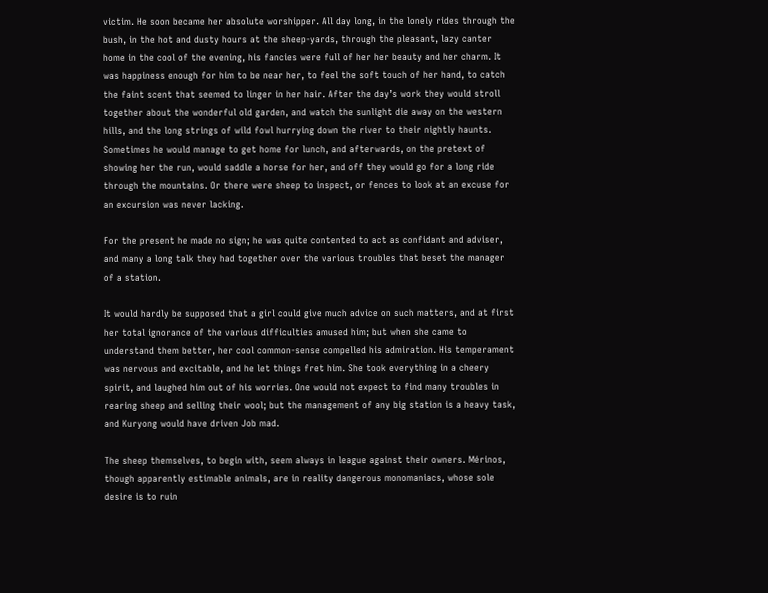victim. He soon became her absolute worshipper. All day long, in the lonely rides through the bush, in the hot and dusty hours at the sheep-yards, through the pleasant, lazy canter home in the cool of the evening, his fancies were full of her her beauty and her charm. It was happiness enough for him to be near her, to feel the soft touch of her hand, to catch the faint scent that seemed to linger in her hair. After the day’s work they would stroll together about the wonderful old garden, and watch the sunlight die away on the western hills, and the long strings of wild fowl hurrying down the river to their nightly haunts. Sometimes he would manage to get home for lunch, and afterwards, on the pretext of showing her the run, would saddle a horse for her, and off they would go for a long ride through the mountains. Or there were sheep to inspect, or fences to look at an excuse for an excursion was never lacking.

For the present he made no sign; he was quite contented to act as confidant and adviser, and many a long talk they had together over the various troubles that beset the manager of a station.

It would hardly be supposed that a girl could give much advice on such matters, and at first her total ignorance of the various difficulties amused him; but when she came to understand them better, her cool common-sense compelled his admiration. His temperament was nervous and excitable, and he let things fret him. She took everything in a cheery spirit, and laughed him out of his worries. One would not expect to find many troubles in rearing sheep and selling their wool; but the management of any big station is a heavy task, and Kuryong would have driven Job mad.

The sheep themselves, to begin with, seem always in league against their owners. Mérinos, though apparently estimable animals, are in reality dangerous monomaniacs, whose sole desire is to ruin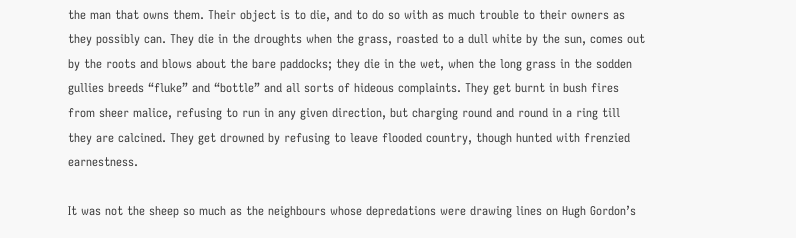the man that owns them. Their object is to die, and to do so with as much trouble to their owners as they possibly can. They die in the droughts when the grass, roasted to a dull white by the sun, comes out by the roots and blows about the bare paddocks; they die in the wet, when the long grass in the sodden gullies breeds “fluke” and “bottle” and all sorts of hideous complaints. They get burnt in bush fires from sheer malice, refusing to run in any given direction, but charging round and round in a ring till they are calcined. They get drowned by refusing to leave flooded country, though hunted with frenzied earnestness.

It was not the sheep so much as the neighbours whose depredations were drawing lines on Hugh Gordon’s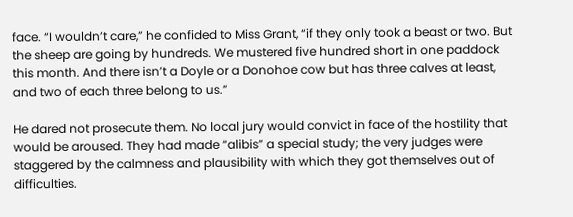face. “I wouldn’t care,” he confided to Miss Grant, “if they only took a beast or two. But the sheep are going by hundreds. We mustered five hundred short in one paddock this month. And there isn’t a Doyle or a Donohoe cow but has three calves at least, and two of each three belong to us.”

He dared not prosecute them. No local jury would convict in face of the hostility that would be aroused. They had made “alibis” a special study; the very judges were staggered by the calmness and plausibility with which they got themselves out of difficulties.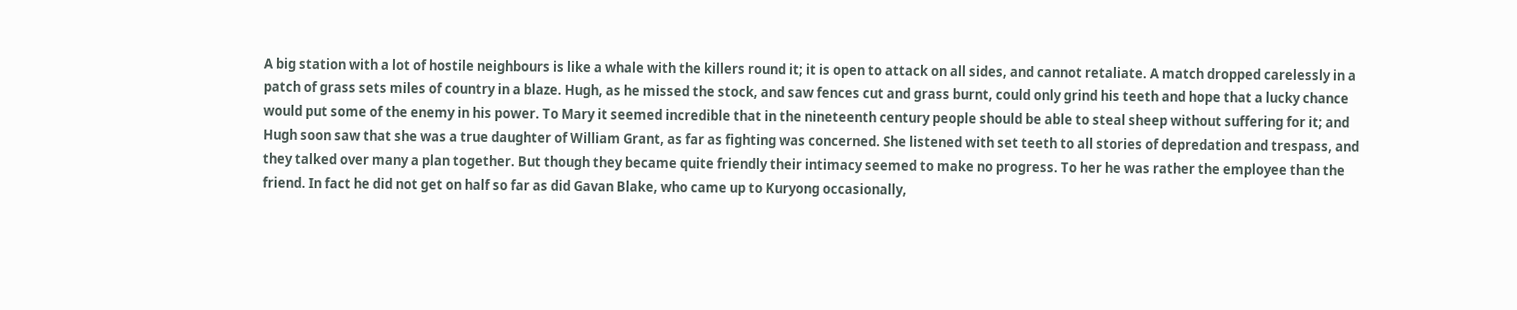A big station with a lot of hostile neighbours is like a whale with the killers round it; it is open to attack on all sides, and cannot retaliate. A match dropped carelessly in a patch of grass sets miles of country in a blaze. Hugh, as he missed the stock, and saw fences cut and grass burnt, could only grind his teeth and hope that a lucky chance would put some of the enemy in his power. To Mary it seemed incredible that in the nineteenth century people should be able to steal sheep without suffering for it; and Hugh soon saw that she was a true daughter of William Grant, as far as fighting was concerned. She listened with set teeth to all stories of depredation and trespass, and they talked over many a plan together. But though they became quite friendly their intimacy seemed to make no progress. To her he was rather the employee than the friend. In fact he did not get on half so far as did Gavan Blake, who came up to Kuryong occasionally,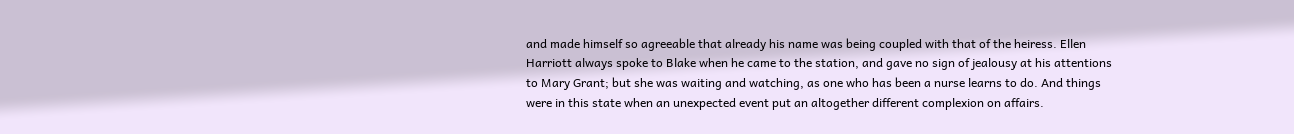and made himself so agreeable that already his name was being coupled with that of the heiress. Ellen Harriott always spoke to Blake when he came to the station, and gave no sign of jealousy at his attentions to Mary Grant; but she was waiting and watching, as one who has been a nurse learns to do. And things were in this state when an unexpected event put an altogether different complexion on affairs.